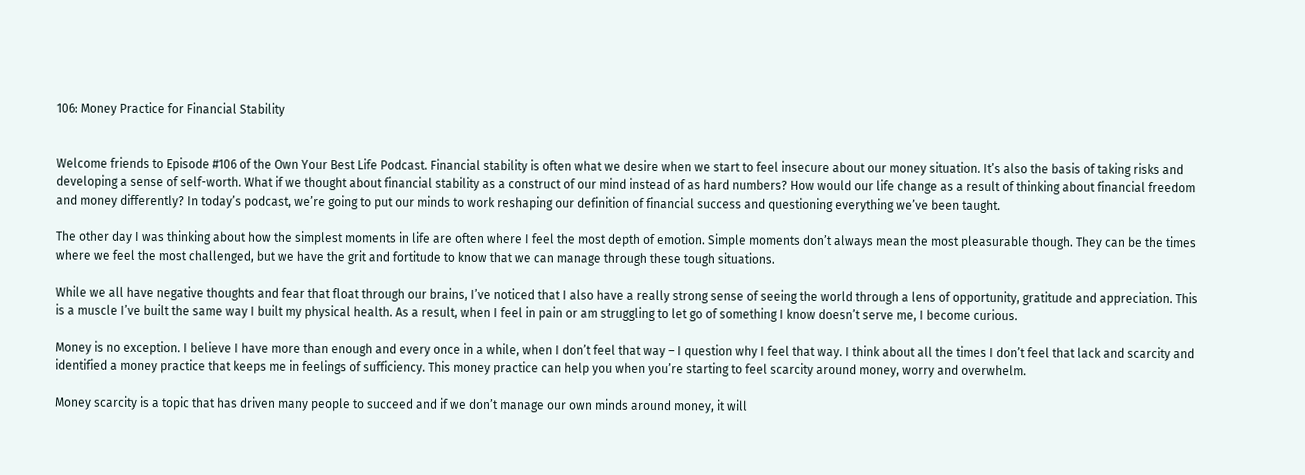106: Money Practice for Financial Stability


Welcome friends to Episode #106 of the Own Your Best Life Podcast. Financial stability is often what we desire when we start to feel insecure about our money situation. It’s also the basis of taking risks and developing a sense of self-worth. What if we thought about financial stability as a construct of our mind instead of as hard numbers? How would our life change as a result of thinking about financial freedom and money differently? In today’s podcast, we’re going to put our minds to work reshaping our definition of financial success and questioning everything we’ve been taught.

The other day I was thinking about how the simplest moments in life are often where I feel the most depth of emotion. Simple moments don’t always mean the most pleasurable though. They can be the times where we feel the most challenged, but we have the grit and fortitude to know that we can manage through these tough situations.

While we all have negative thoughts and fear that float through our brains, I’ve noticed that I also have a really strong sense of seeing the world through a lens of opportunity, gratitude and appreciation. This is a muscle I’ve built the same way I built my physical health. As a result, when I feel in pain or am struggling to let go of something I know doesn’t serve me, I become curious.

Money is no exception. I believe I have more than enough and every once in a while, when I don’t feel that way – I question why I feel that way. I think about all the times I don’t feel that lack and scarcity and identified a money practice that keeps me in feelings of sufficiency. This money practice can help you when you’re starting to feel scarcity around money, worry and overwhelm.

Money scarcity is a topic that has driven many people to succeed and if we don’t manage our own minds around money, it will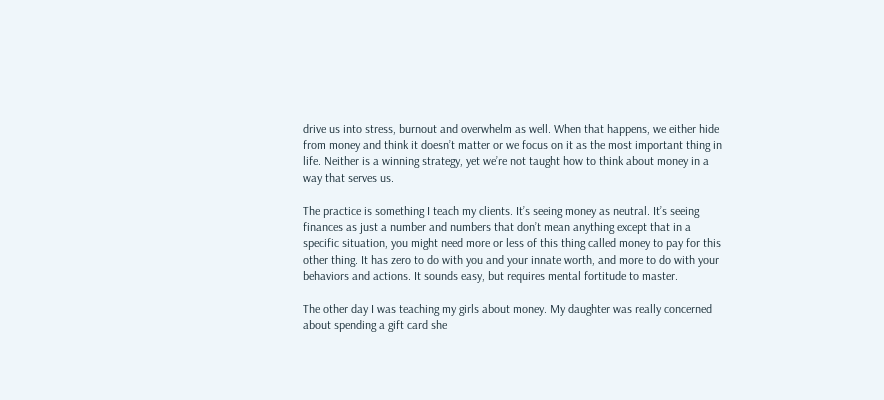drive us into stress, burnout and overwhelm as well. When that happens, we either hide from money and think it doesn’t matter or we focus on it as the most important thing in life. Neither is a winning strategy, yet we’re not taught how to think about money in a way that serves us.

The practice is something I teach my clients. It’s seeing money as neutral. It’s seeing finances as just a number and numbers that don’t mean anything except that in a specific situation, you might need more or less of this thing called money to pay for this other thing. It has zero to do with you and your innate worth, and more to do with your behaviors and actions. It sounds easy, but requires mental fortitude to master.

The other day I was teaching my girls about money. My daughter was really concerned about spending a gift card she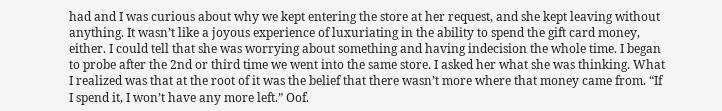had and I was curious about why we kept entering the store at her request, and she kept leaving without anything. It wasn’t like a joyous experience of luxuriating in the ability to spend the gift card money, either. I could tell that she was worrying about something and having indecision the whole time. I began to probe after the 2nd or third time we went into the same store. I asked her what she was thinking. What I realized was that at the root of it was the belief that there wasn’t more where that money came from. “If I spend it, I won’t have any more left.” Oof.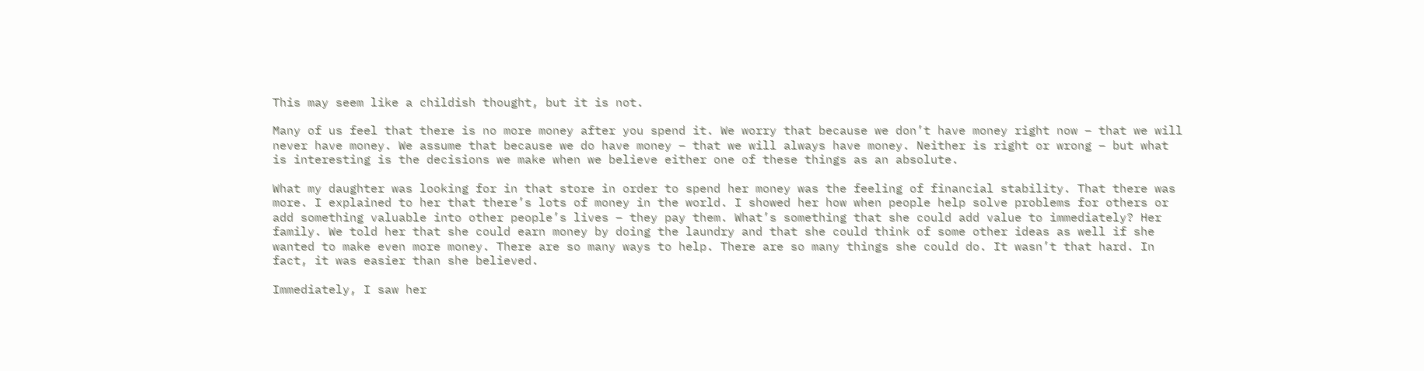This may seem like a childish thought, but it is not.

Many of us feel that there is no more money after you spend it. We worry that because we don’t have money right now – that we will never have money. We assume that because we do have money – that we will always have money. Neither is right or wrong – but what is interesting is the decisions we make when we believe either one of these things as an absolute.

What my daughter was looking for in that store in order to spend her money was the feeling of financial stability. That there was more. I explained to her that there’s lots of money in the world. I showed her how when people help solve problems for others or add something valuable into other people’s lives – they pay them. What’s something that she could add value to immediately? Her family. We told her that she could earn money by doing the laundry and that she could think of some other ideas as well if she wanted to make even more money. There are so many ways to help. There are so many things she could do. It wasn’t that hard. In fact, it was easier than she believed.

Immediately, I saw her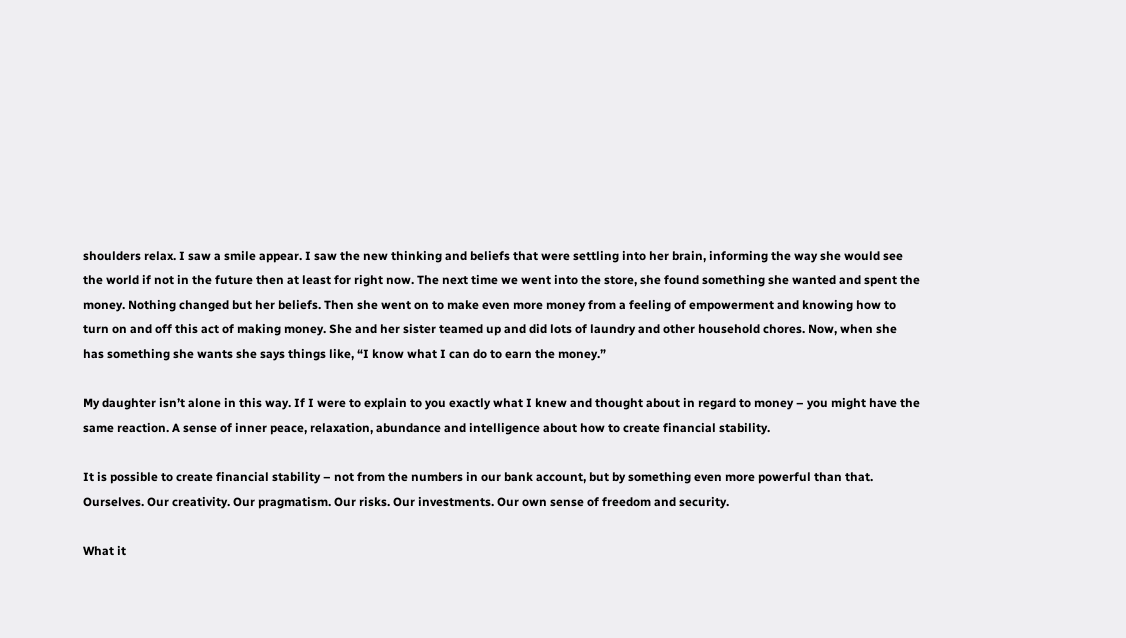shoulders relax. I saw a smile appear. I saw the new thinking and beliefs that were settling into her brain, informing the way she would see the world if not in the future then at least for right now. The next time we went into the store, she found something she wanted and spent the money. Nothing changed but her beliefs. Then she went on to make even more money from a feeling of empowerment and knowing how to turn on and off this act of making money. She and her sister teamed up and did lots of laundry and other household chores. Now, when she has something she wants she says things like, “I know what I can do to earn the money.”

My daughter isn’t alone in this way. If I were to explain to you exactly what I knew and thought about in regard to money – you might have the same reaction. A sense of inner peace, relaxation, abundance and intelligence about how to create financial stability.

It is possible to create financial stability – not from the numbers in our bank account, but by something even more powerful than that. Ourselves. Our creativity. Our pragmatism. Our risks. Our investments. Our own sense of freedom and security.

What it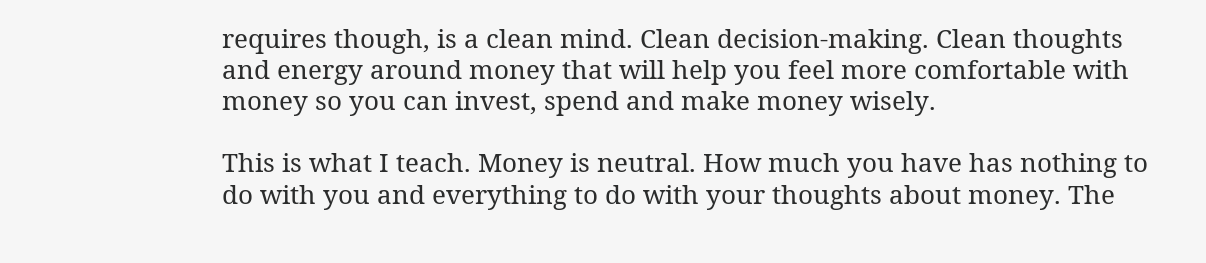requires though, is a clean mind. Clean decision-making. Clean thoughts and energy around money that will help you feel more comfortable with money so you can invest, spend and make money wisely.

This is what I teach. Money is neutral. How much you have has nothing to do with you and everything to do with your thoughts about money. The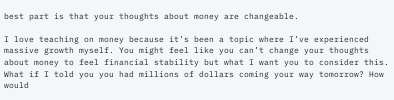best part is that your thoughts about money are changeable.

I love teaching on money because it’s been a topic where I’ve experienced massive growth myself. You might feel like you can’t change your thoughts about money to feel financial stability but what I want you to consider this. What if I told you you had millions of dollars coming your way tomorrow? How would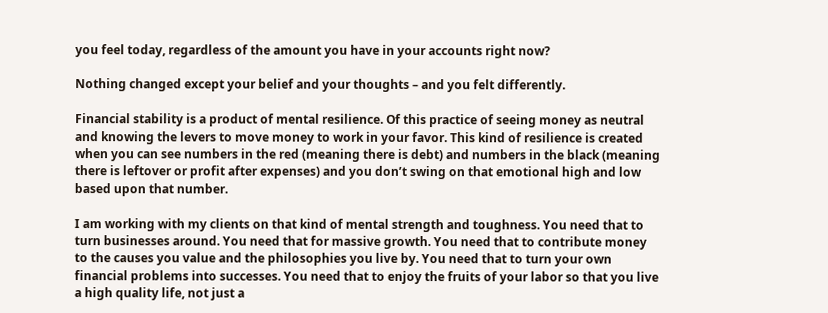you feel today, regardless of the amount you have in your accounts right now?

Nothing changed except your belief and your thoughts – and you felt differently.

Financial stability is a product of mental resilience. Of this practice of seeing money as neutral and knowing the levers to move money to work in your favor. This kind of resilience is created when you can see numbers in the red (meaning there is debt) and numbers in the black (meaning there is leftover or profit after expenses) and you don’t swing on that emotional high and low based upon that number.

I am working with my clients on that kind of mental strength and toughness. You need that to turn businesses around. You need that for massive growth. You need that to contribute money to the causes you value and the philosophies you live by. You need that to turn your own financial problems into successes. You need that to enjoy the fruits of your labor so that you live a high quality life, not just a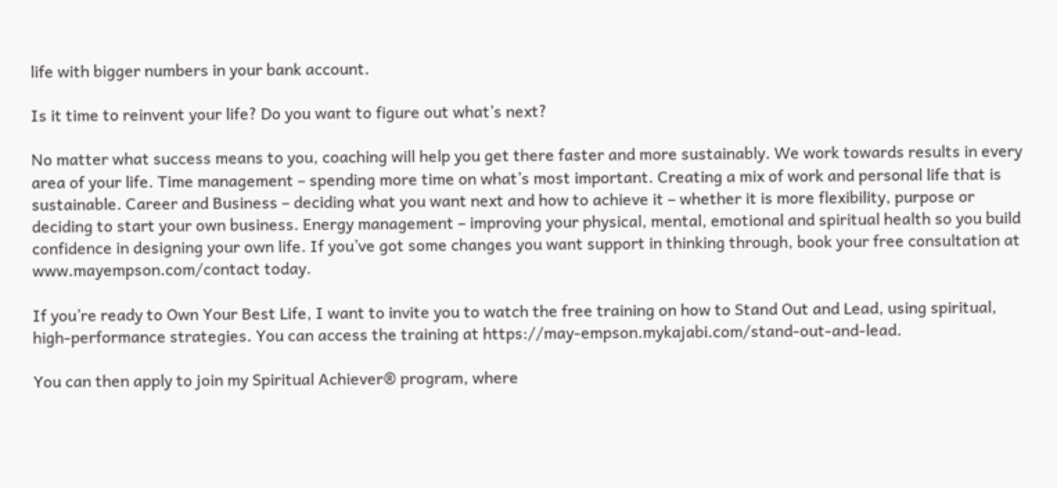life with bigger numbers in your bank account.

Is it time to reinvent your life? Do you want to figure out what’s next?

No matter what success means to you, coaching will help you get there faster and more sustainably. We work towards results in every area of your life. Time management – spending more time on what’s most important. Creating a mix of work and personal life that is sustainable. Career and Business – deciding what you want next and how to achieve it – whether it is more flexibility, purpose or deciding to start your own business. Energy management – improving your physical, mental, emotional and spiritual health so you build confidence in designing your own life. If you’ve got some changes you want support in thinking through, book your free consultation at www.mayempson.com/contact today.

If you’re ready to Own Your Best Life, I want to invite you to watch the free training on how to Stand Out and Lead, using spiritual, high-performance strategies. You can access the training at https://may-empson.mykajabi.com/stand-out-and-lead.

You can then apply to join my Spiritual Achiever® program, where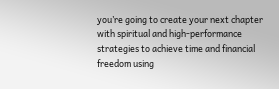you’re going to create your next chapter with spiritual and high-performance strategies to achieve time and financial freedom using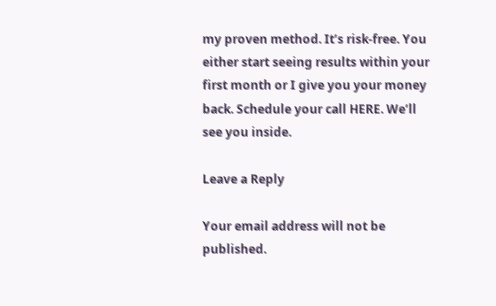my proven method. It’s risk-free. You either start seeing results within your first month or I give you your money back. Schedule your call HERE. We’ll see you inside.

Leave a Reply

Your email address will not be published.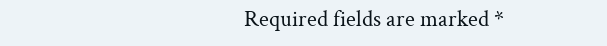Required fields are marked *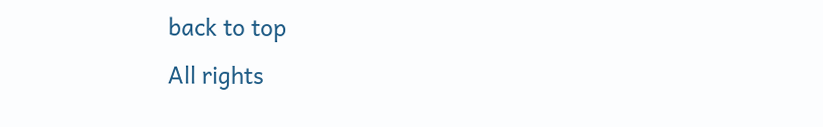back to top
All rights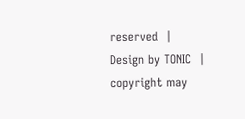reserved  |  Design by TONIC  |  copyright may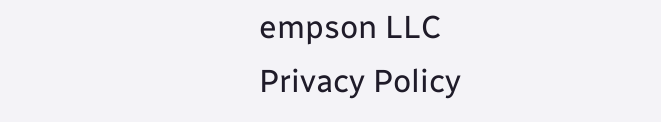empson LLC
Privacy Policy